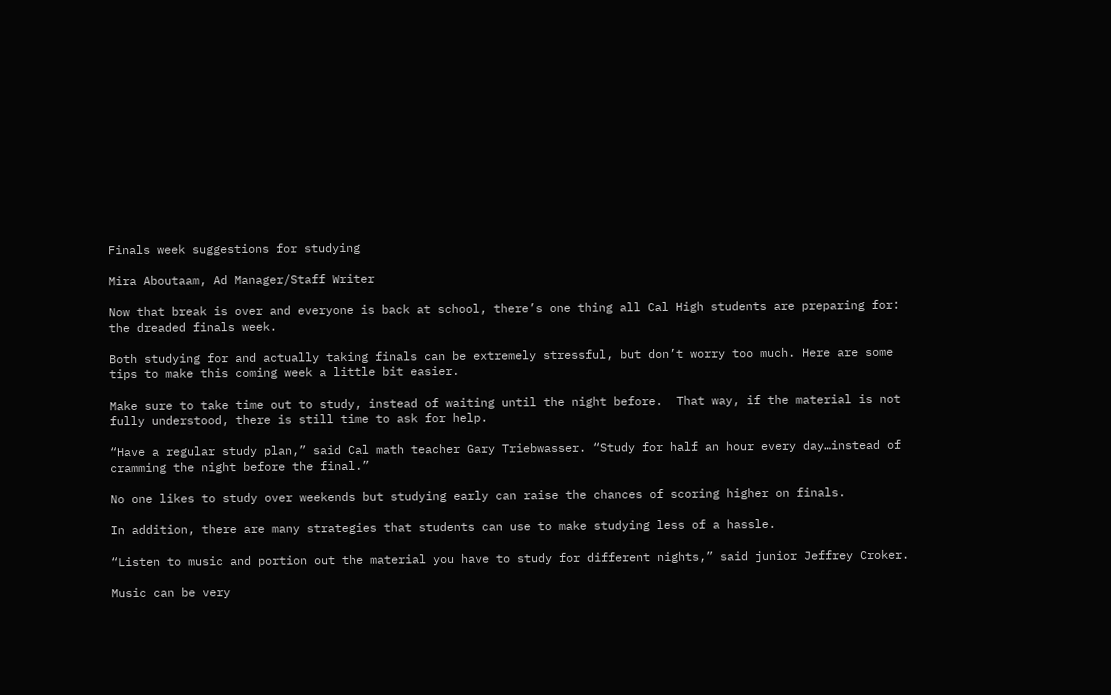Finals week suggestions for studying

Mira Aboutaam, Ad Manager/Staff Writer

Now that break is over and everyone is back at school, there’s one thing all Cal High students are preparing for: the dreaded finals week.

Both studying for and actually taking finals can be extremely stressful, but don’t worry too much. Here are some tips to make this coming week a little bit easier.

Make sure to take time out to study, instead of waiting until the night before.  That way, if the material is not fully understood, there is still time to ask for help.

“Have a regular study plan,” said Cal math teacher Gary Triebwasser. “Study for half an hour every day…instead of cramming the night before the final.”

No one likes to study over weekends but studying early can raise the chances of scoring higher on finals.

In addition, there are many strategies that students can use to make studying less of a hassle.

“Listen to music and portion out the material you have to study for different nights,” said junior Jeffrey Croker.

Music can be very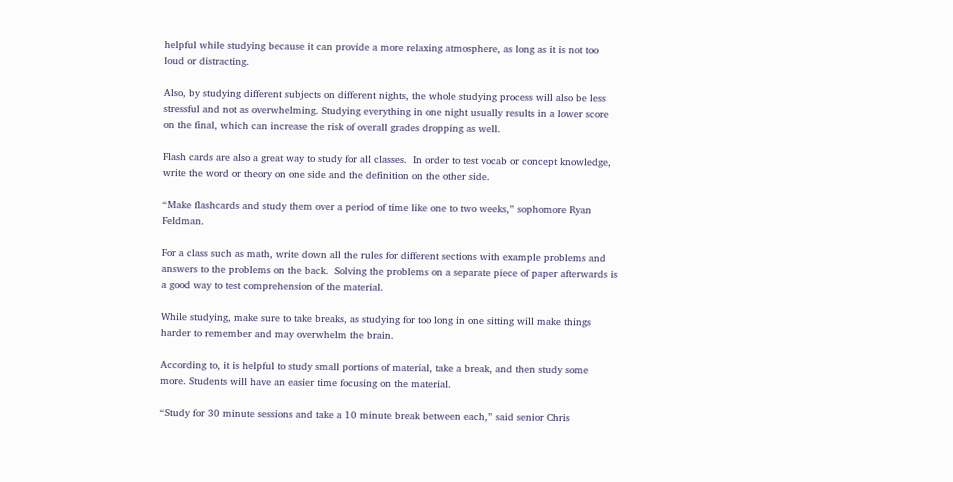helpful while studying because it can provide a more relaxing atmosphere, as long as it is not too loud or distracting.

Also, by studying different subjects on different nights, the whole studying process will also be less stressful and not as overwhelming. Studying everything in one night usually results in a lower score on the final, which can increase the risk of overall grades dropping as well.

Flash cards are also a great way to study for all classes.  In order to test vocab or concept knowledge, write the word or theory on one side and the definition on the other side.

“Make flashcards and study them over a period of time like one to two weeks,” sophomore Ryan Feldman.

For a class such as math, write down all the rules for different sections with example problems and answers to the problems on the back.  Solving the problems on a separate piece of paper afterwards is a good way to test comprehension of the material.

While studying, make sure to take breaks, as studying for too long in one sitting will make things harder to remember and may overwhelm the brain.

According to, it is helpful to study small portions of material, take a break, and then study some more. Students will have an easier time focusing on the material.

“Study for 30 minute sessions and take a 10 minute break between each,” said senior Chris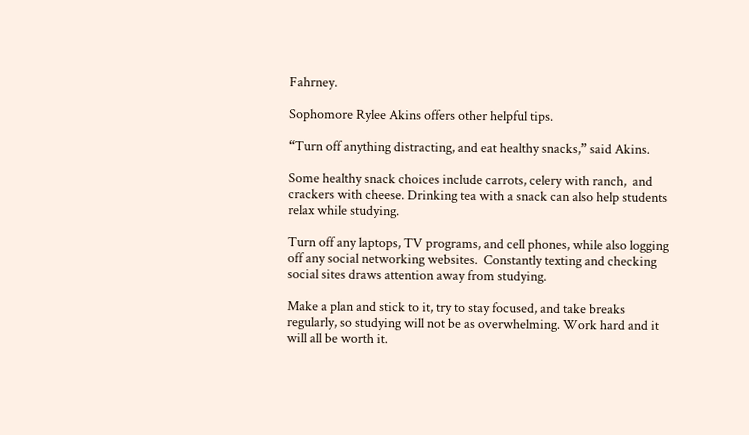Fahrney.

Sophomore Rylee Akins offers other helpful tips.

“Turn off anything distracting, and eat healthy snacks,” said Akins.

Some healthy snack choices include carrots, celery with ranch,  and crackers with cheese. Drinking tea with a snack can also help students relax while studying.

Turn off any laptops, TV programs, and cell phones, while also logging off any social networking websites.  Constantly texting and checking social sites draws attention away from studying.

Make a plan and stick to it, try to stay focused, and take breaks regularly, so studying will not be as overwhelming. Work hard and it will all be worth it.